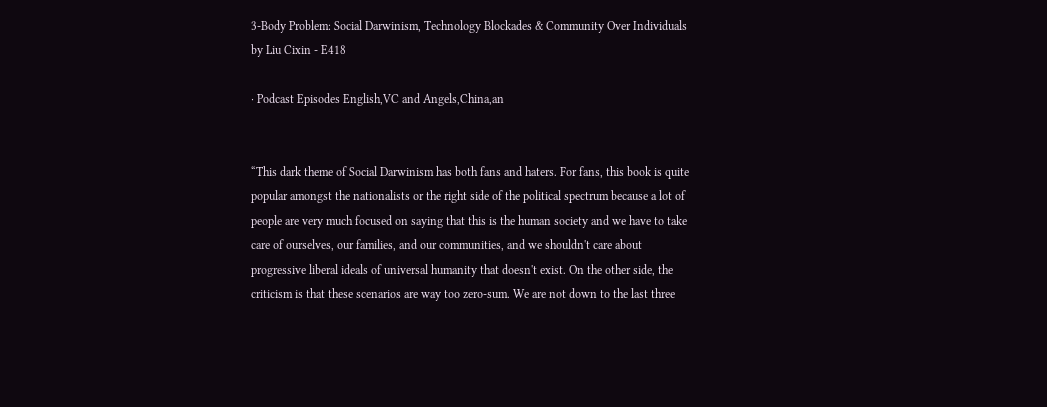3-Body Problem: Social Darwinism, Technology Blockades & Community Over Individuals by Liu Cixin - E418

· Podcast Episodes English,VC and Angels,China,an


“This dark theme of Social Darwinism has both fans and haters. For fans, this book is quite popular amongst the nationalists or the right side of the political spectrum because a lot of people are very much focused on saying that this is the human society and we have to take care of ourselves, our families, and our communities, and we shouldn't care about progressive liberal ideals of universal humanity that doesn't exist. On the other side, the criticism is that these scenarios are way too zero-sum. We are not down to the last three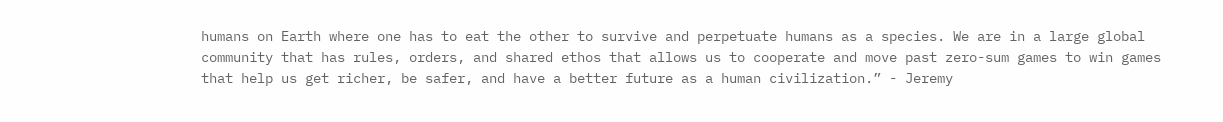humans on Earth where one has to eat the other to survive and perpetuate humans as a species. We are in a large global community that has rules, orders, and shared ethos that allows us to cooperate and move past zero-sum games to win games that help us get richer, be safer, and have a better future as a human civilization.” - Jeremy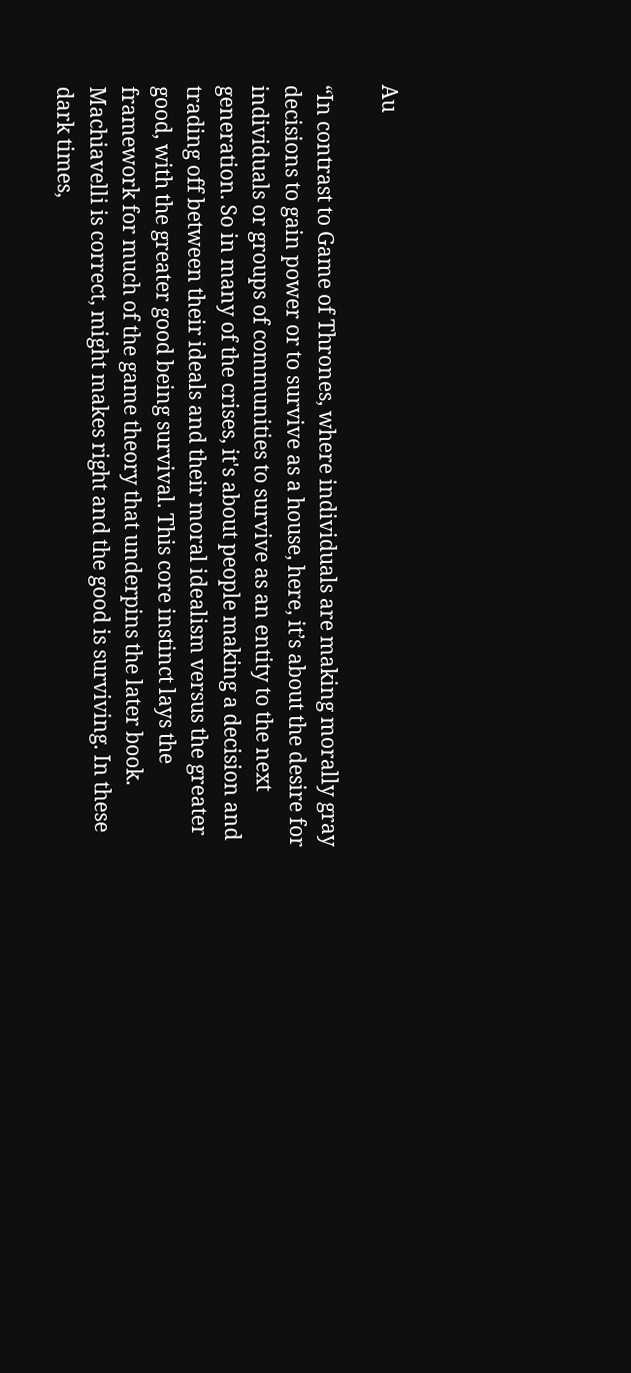Au

“In contrast to Game of Thrones, where individuals are making morally gray decisions to gain power or to survive as a house, here, it’s about the desire for individuals or groups of communities to survive as an entity to the next generation. So in many of the crises, it's about people making a decision and trading off between their ideals and their moral idealism versus the greater good, with the greater good being survival. This core instinct lays the framework for much of the game theory that underpins the later book. Machiavelli is correct, might makes right and the good is surviving. In these dark times,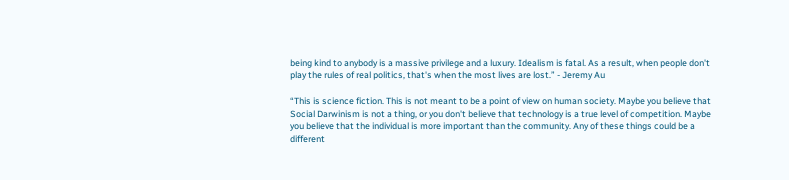being kind to anybody is a massive privilege and a luxury. Idealism is fatal. As a result, when people don't play the rules of real politics, that's when the most lives are lost.” - Jeremy Au

“This is science fiction. This is not meant to be a point of view on human society. Maybe you believe that Social Darwinism is not a thing, or you don't believe that technology is a true level of competition. Maybe you believe that the individual is more important than the community. Any of these things could be a different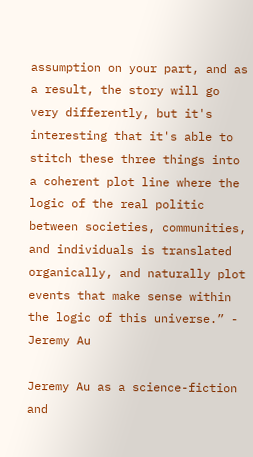assumption on your part, and as a result, the story will go very differently, but it's interesting that it's able to stitch these three things into a coherent plot line where the logic of the real politic between societies, communities, and individuals is translated organically, and naturally plot events that make sense within the logic of this universe.” - Jeremy Au

Jeremy Au as a science-fiction and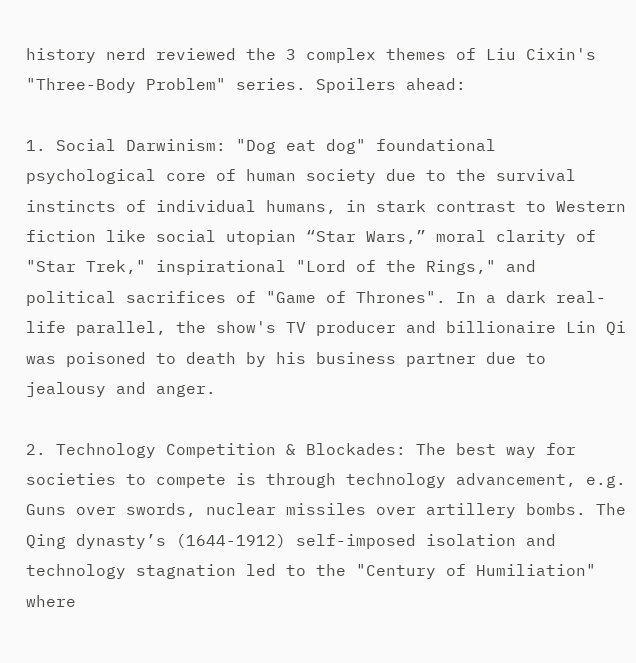history nerd reviewed the 3 complex themes of Liu Cixin's "Three-Body Problem" series. Spoilers ahead:

1. Social Darwinism: "Dog eat dog" foundational psychological core of human society due to the survival instincts of individual humans, in stark contrast to Western fiction like social utopian “Star Wars,” moral clarity of "Star Trek," inspirational "Lord of the Rings," and political sacrifices of "Game of Thrones". In a dark real-life parallel, the show's TV producer and billionaire Lin Qi was poisoned to death by his business partner due to jealousy and anger.

2. Technology Competition & Blockades: The best way for societies to compete is through technology advancement, e.g. Guns over swords, nuclear missiles over artillery bombs. The Qing dynasty’s (1644-1912) self-imposed isolation and technology stagnation led to the "Century of Humiliation" where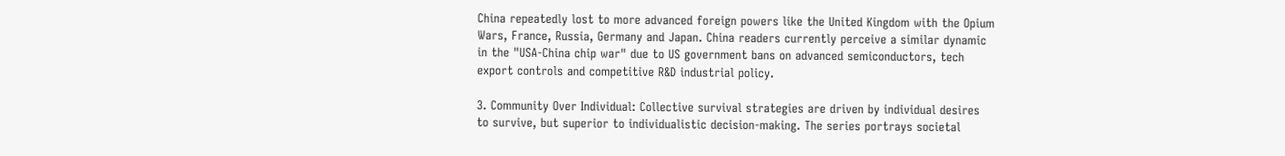China repeatedly lost to more advanced foreign powers like the United Kingdom with the Opium Wars, France, Russia, Germany and Japan. China readers currently perceive a similar dynamic in the "USA-China chip war" due to US government bans on advanced semiconductors, tech export controls and competitive R&D industrial policy.

3. Community Over Individual: Collective survival strategies are driven by individual desires to survive, but superior to individualistic decision-making. The series portrays societal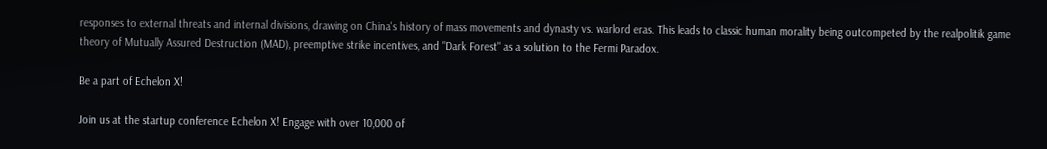responses to external threats and internal divisions, drawing on China's history of mass movements and dynasty vs. warlord eras. This leads to classic human morality being outcompeted by the realpolitik game theory of Mutually Assured Destruction (MAD), preemptive strike incentives, and "Dark Forest" as a solution to the Fermi Paradox.

Be a part of Echelon X!

Join us at the startup conference Echelon X! Engage with over 10,000 of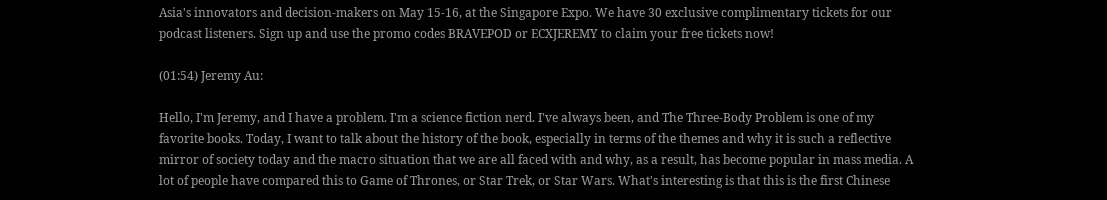Asia's innovators and decision-makers on May 15-16, at the Singapore Expo. We have 30 exclusive complimentary tickets for our podcast listeners. Sign up and use the promo codes BRAVEPOD or ECXJEREMY to claim your free tickets now!

(01:54) Jeremy Au:

Hello, I'm Jeremy, and I have a problem. I'm a science fiction nerd. I've always been, and The Three-Body Problem is one of my favorite books. Today, I want to talk about the history of the book, especially in terms of the themes and why it is such a reflective mirror of society today and the macro situation that we are all faced with and why, as a result, has become popular in mass media. A lot of people have compared this to Game of Thrones, or Star Trek, or Star Wars. What's interesting is that this is the first Chinese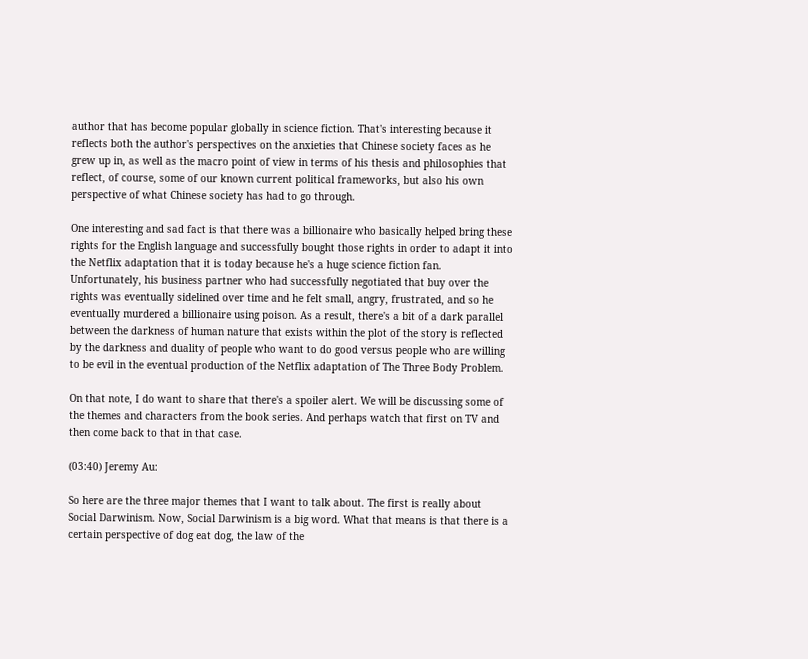author that has become popular globally in science fiction. That's interesting because it reflects both the author's perspectives on the anxieties that Chinese society faces as he grew up in, as well as the macro point of view in terms of his thesis and philosophies that reflect, of course, some of our known current political frameworks, but also his own perspective of what Chinese society has had to go through.

One interesting and sad fact is that there was a billionaire who basically helped bring these rights for the English language and successfully bought those rights in order to adapt it into the Netflix adaptation that it is today because he's a huge science fiction fan. Unfortunately, his business partner who had successfully negotiated that buy over the rights was eventually sidelined over time and he felt small, angry, frustrated, and so he eventually murdered a billionaire using poison. As a result, there's a bit of a dark parallel between the darkness of human nature that exists within the plot of the story is reflected by the darkness and duality of people who want to do good versus people who are willing to be evil in the eventual production of the Netflix adaptation of The Three Body Problem.

On that note, I do want to share that there's a spoiler alert. We will be discussing some of the themes and characters from the book series. And perhaps watch that first on TV and then come back to that in that case.

(03:40) Jeremy Au:

So here are the three major themes that I want to talk about. The first is really about Social Darwinism. Now, Social Darwinism is a big word. What that means is that there is a certain perspective of dog eat dog, the law of the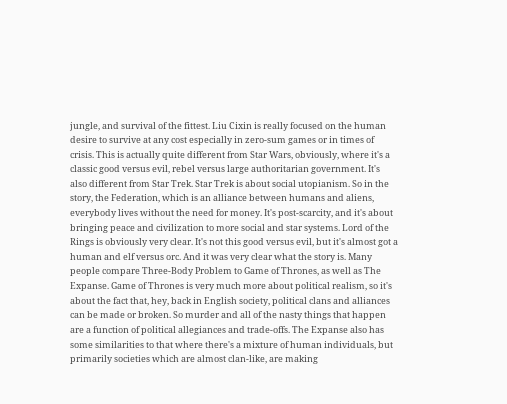jungle, and survival of the fittest. Liu Cixin is really focused on the human desire to survive at any cost especially in zero-sum games or in times of crisis. This is actually quite different from Star Wars, obviously, where it's a classic good versus evil, rebel versus large authoritarian government. It's also different from Star Trek. Star Trek is about social utopianism. So in the story, the Federation, which is an alliance between humans and aliens, everybody lives without the need for money. It's post-scarcity, and it's about bringing peace and civilization to more social and star systems. Lord of the Rings is obviously very clear. It's not this good versus evil, but it's almost got a human and elf versus orc. And it was very clear what the story is. Many people compare Three-Body Problem to Game of Thrones, as well as The Expanse. Game of Thrones is very much more about political realism, so it's about the fact that, hey, back in English society, political clans and alliances can be made or broken. So murder and all of the nasty things that happen are a function of political allegiances and trade-offs. The Expanse also has some similarities to that where there's a mixture of human individuals, but primarily societies which are almost clan-like, are making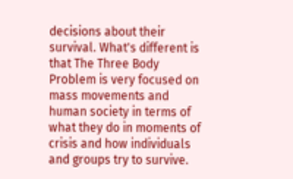decisions about their survival. What's different is that The Three Body Problem is very focused on mass movements and human society in terms of what they do in moments of crisis and how individuals and groups try to survive.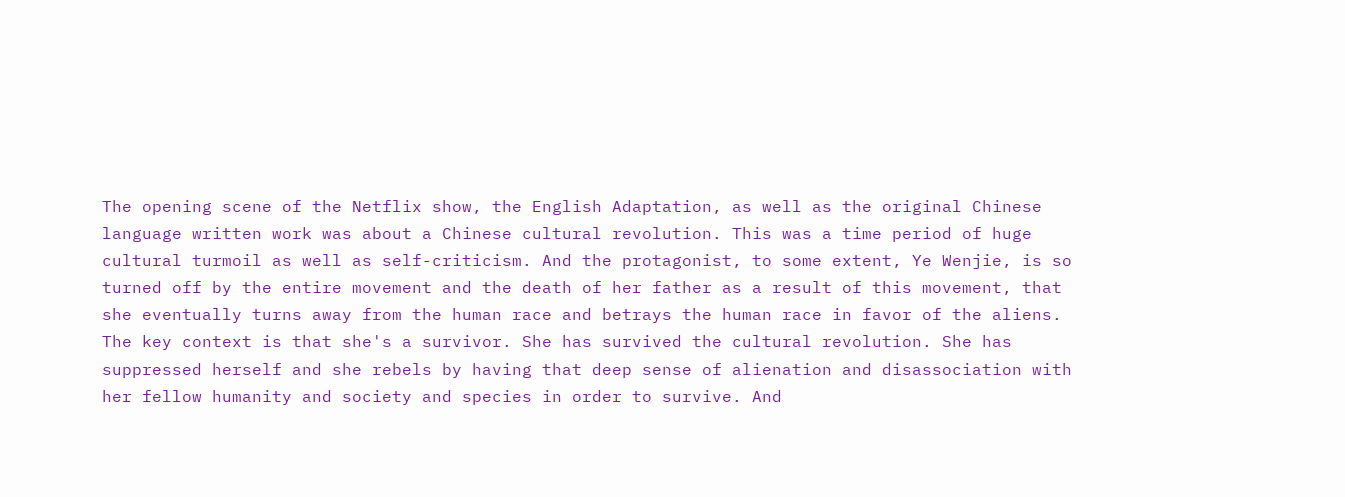The opening scene of the Netflix show, the English Adaptation, as well as the original Chinese language written work was about a Chinese cultural revolution. This was a time period of huge cultural turmoil as well as self-criticism. And the protagonist, to some extent, Ye Wenjie, is so turned off by the entire movement and the death of her father as a result of this movement, that she eventually turns away from the human race and betrays the human race in favor of the aliens. The key context is that she's a survivor. She has survived the cultural revolution. She has suppressed herself and she rebels by having that deep sense of alienation and disassociation with her fellow humanity and society and species in order to survive. And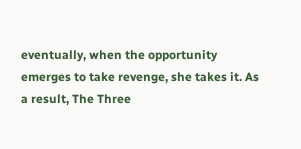eventually, when the opportunity emerges to take revenge, she takes it. As a result, The Three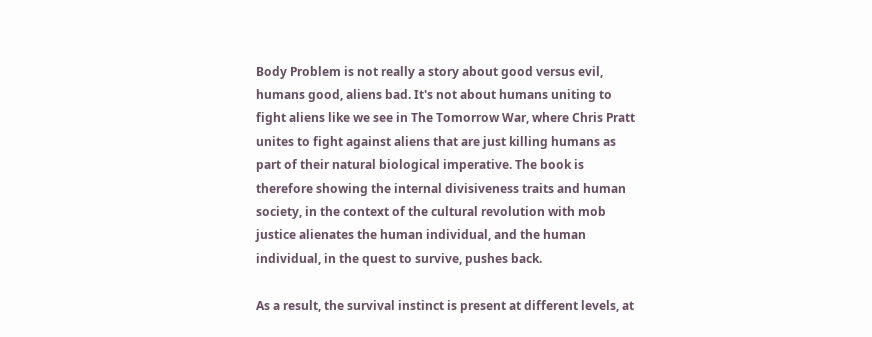Body Problem is not really a story about good versus evil, humans good, aliens bad. It's not about humans uniting to fight aliens like we see in The Tomorrow War, where Chris Pratt unites to fight against aliens that are just killing humans as part of their natural biological imperative. The book is therefore showing the internal divisiveness traits and human society, in the context of the cultural revolution with mob justice alienates the human individual, and the human individual, in the quest to survive, pushes back.

As a result, the survival instinct is present at different levels, at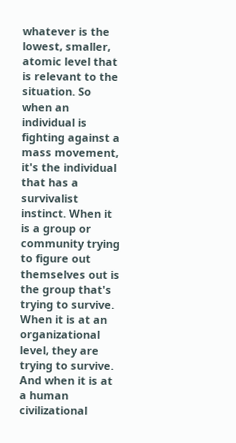whatever is the lowest, smaller, atomic level that is relevant to the situation. So when an individual is fighting against a mass movement, it's the individual that has a survivalist instinct. When it is a group or community trying to figure out themselves out is the group that's trying to survive. When it is at an organizational level, they are trying to survive. And when it is at a human civilizational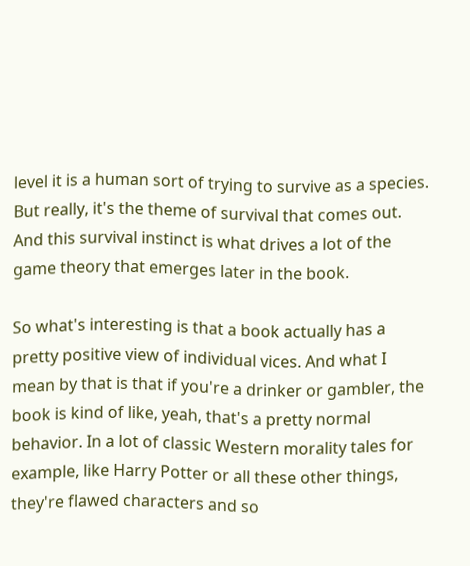level it is a human sort of trying to survive as a species. But really, it's the theme of survival that comes out. And this survival instinct is what drives a lot of the game theory that emerges later in the book.

So what's interesting is that a book actually has a pretty positive view of individual vices. And what I mean by that is that if you're a drinker or gambler, the book is kind of like, yeah, that's a pretty normal behavior. In a lot of classic Western morality tales for example, like Harry Potter or all these other things, they're flawed characters and so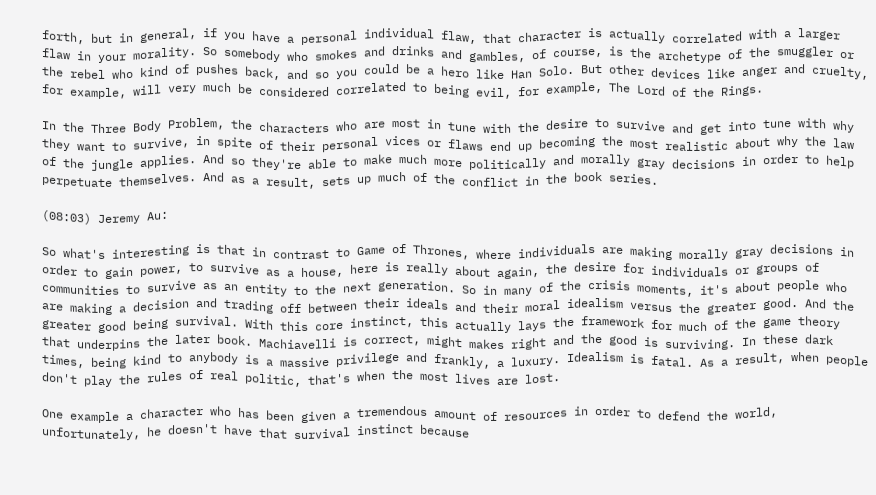forth, but in general, if you have a personal individual flaw, that character is actually correlated with a larger flaw in your morality. So somebody who smokes and drinks and gambles, of course, is the archetype of the smuggler or the rebel who kind of pushes back, and so you could be a hero like Han Solo. But other devices like anger and cruelty, for example, will very much be considered correlated to being evil, for example, The Lord of the Rings.

In the Three Body Problem, the characters who are most in tune with the desire to survive and get into tune with why they want to survive, in spite of their personal vices or flaws end up becoming the most realistic about why the law of the jungle applies. And so they're able to make much more politically and morally gray decisions in order to help perpetuate themselves. And as a result, sets up much of the conflict in the book series.

(08:03) Jeremy Au:

So what's interesting is that in contrast to Game of Thrones, where individuals are making morally gray decisions in order to gain power, to survive as a house, here is really about again, the desire for individuals or groups of communities to survive as an entity to the next generation. So in many of the crisis moments, it's about people who are making a decision and trading off between their ideals and their moral idealism versus the greater good. And the greater good being survival. With this core instinct, this actually lays the framework for much of the game theory that underpins the later book. Machiavelli is correct, might makes right and the good is surviving. In these dark times, being kind to anybody is a massive privilege and frankly, a luxury. Idealism is fatal. As a result, when people don't play the rules of real politic, that's when the most lives are lost.

One example a character who has been given a tremendous amount of resources in order to defend the world, unfortunately, he doesn't have that survival instinct because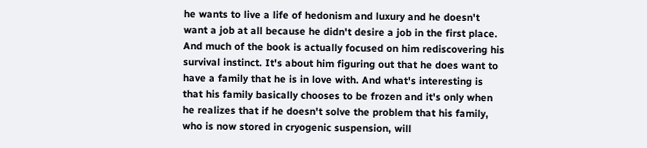he wants to live a life of hedonism and luxury and he doesn't want a job at all because he didn't desire a job in the first place. And much of the book is actually focused on him rediscovering his survival instinct. It's about him figuring out that he does want to have a family that he is in love with. And what's interesting is that his family basically chooses to be frozen and it's only when he realizes that if he doesn't solve the problem that his family, who is now stored in cryogenic suspension, will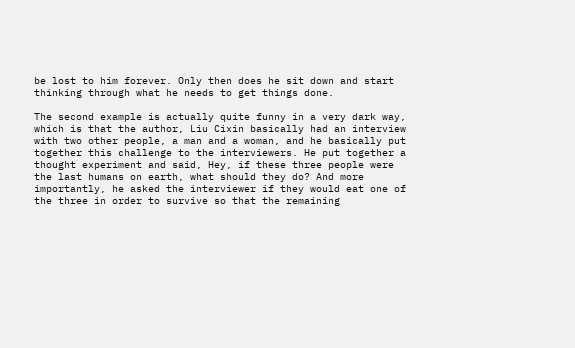be lost to him forever. Only then does he sit down and start thinking through what he needs to get things done.

The second example is actually quite funny in a very dark way, which is that the author, Liu Cixin basically had an interview with two other people, a man and a woman, and he basically put together this challenge to the interviewers. He put together a thought experiment and said, Hey, if these three people were the last humans on earth, what should they do? And more importantly, he asked the interviewer if they would eat one of the three in order to survive so that the remaining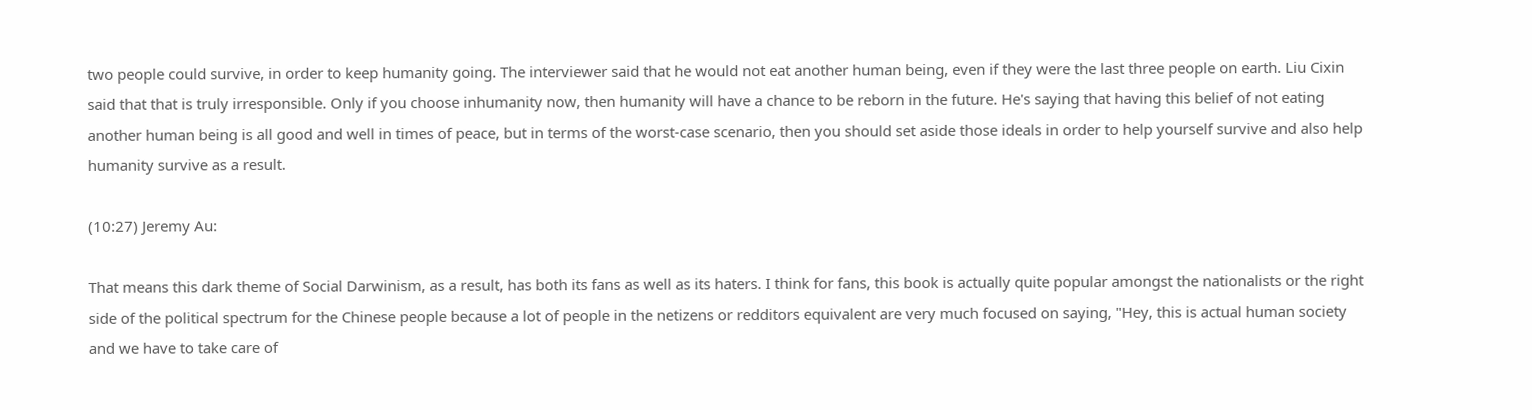two people could survive, in order to keep humanity going. The interviewer said that he would not eat another human being, even if they were the last three people on earth. Liu Cixin said that that is truly irresponsible. Only if you choose inhumanity now, then humanity will have a chance to be reborn in the future. He's saying that having this belief of not eating another human being is all good and well in times of peace, but in terms of the worst-case scenario, then you should set aside those ideals in order to help yourself survive and also help humanity survive as a result.

(10:27) Jeremy Au:

That means this dark theme of Social Darwinism, as a result, has both its fans as well as its haters. I think for fans, this book is actually quite popular amongst the nationalists or the right side of the political spectrum for the Chinese people because a lot of people in the netizens or redditors equivalent are very much focused on saying, "Hey, this is actual human society and we have to take care of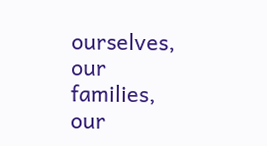ourselves, our families, our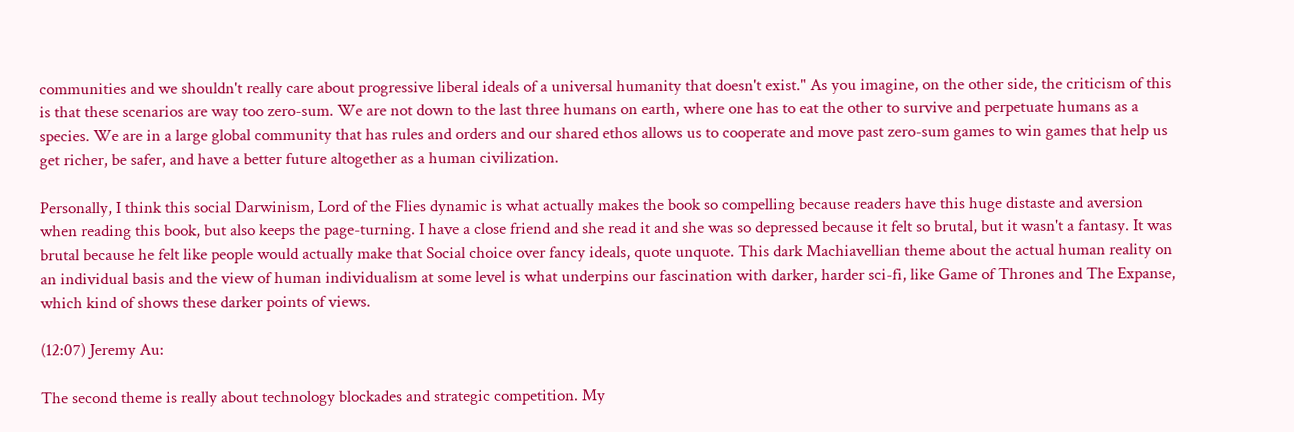communities and we shouldn't really care about progressive liberal ideals of a universal humanity that doesn't exist." As you imagine, on the other side, the criticism of this is that these scenarios are way too zero-sum. We are not down to the last three humans on earth, where one has to eat the other to survive and perpetuate humans as a species. We are in a large global community that has rules and orders and our shared ethos allows us to cooperate and move past zero-sum games to win games that help us get richer, be safer, and have a better future altogether as a human civilization.

Personally, I think this social Darwinism, Lord of the Flies dynamic is what actually makes the book so compelling because readers have this huge distaste and aversion when reading this book, but also keeps the page-turning. I have a close friend and she read it and she was so depressed because it felt so brutal, but it wasn't a fantasy. It was brutal because he felt like people would actually make that Social choice over fancy ideals, quote unquote. This dark Machiavellian theme about the actual human reality on an individual basis and the view of human individualism at some level is what underpins our fascination with darker, harder sci-fi, like Game of Thrones and The Expanse, which kind of shows these darker points of views.

(12:07) Jeremy Au:

The second theme is really about technology blockades and strategic competition. My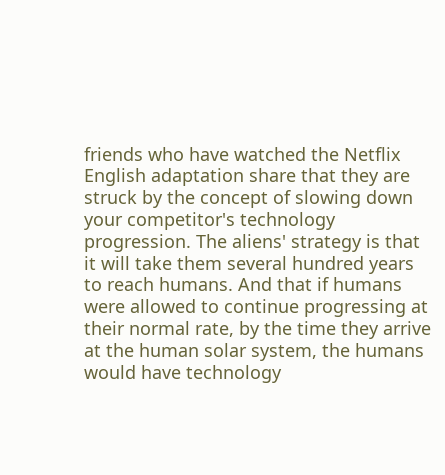friends who have watched the Netflix English adaptation share that they are struck by the concept of slowing down your competitor's technology progression. The aliens' strategy is that it will take them several hundred years to reach humans. And that if humans were allowed to continue progressing at their normal rate, by the time they arrive at the human solar system, the humans would have technology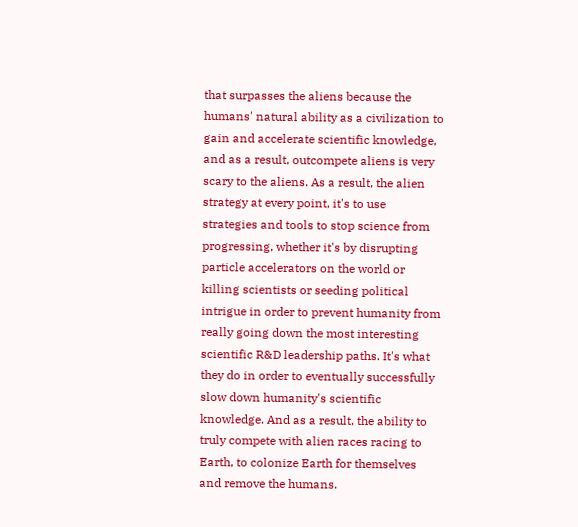that surpasses the aliens because the humans' natural ability as a civilization to gain and accelerate scientific knowledge, and as a result, outcompete aliens is very scary to the aliens. As a result, the alien strategy at every point, it's to use strategies and tools to stop science from progressing, whether it's by disrupting particle accelerators on the world or killing scientists or seeding political intrigue in order to prevent humanity from really going down the most interesting scientific R&D leadership paths. It's what they do in order to eventually successfully slow down humanity's scientific knowledge. And as a result, the ability to truly compete with alien races racing to Earth, to colonize Earth for themselves and remove the humans.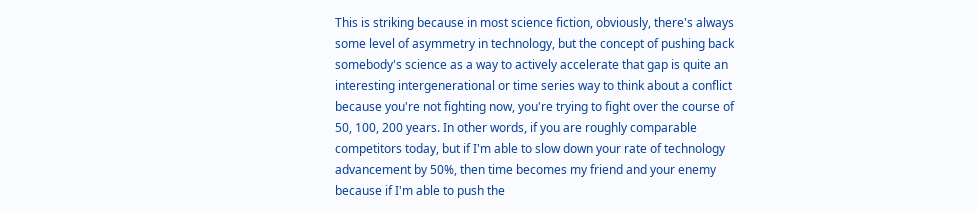This is striking because in most science fiction, obviously, there's always some level of asymmetry in technology, but the concept of pushing back somebody's science as a way to actively accelerate that gap is quite an interesting intergenerational or time series way to think about a conflict because you're not fighting now, you're trying to fight over the course of 50, 100, 200 years. In other words, if you are roughly comparable competitors today, but if I'm able to slow down your rate of technology advancement by 50%, then time becomes my friend and your enemy because if I'm able to push the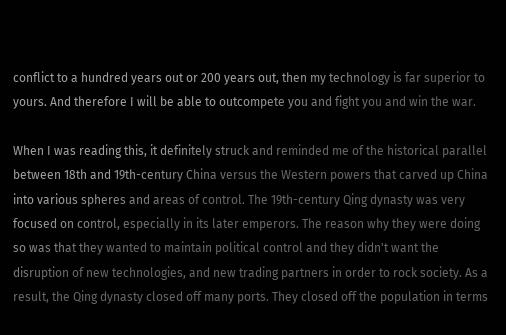conflict to a hundred years out or 200 years out, then my technology is far superior to yours. And therefore I will be able to outcompete you and fight you and win the war.

When I was reading this, it definitely struck and reminded me of the historical parallel between 18th and 19th-century China versus the Western powers that carved up China into various spheres and areas of control. The 19th-century Qing dynasty was very focused on control, especially in its later emperors. The reason why they were doing so was that they wanted to maintain political control and they didn't want the disruption of new technologies, and new trading partners in order to rock society. As a result, the Qing dynasty closed off many ports. They closed off the population in terms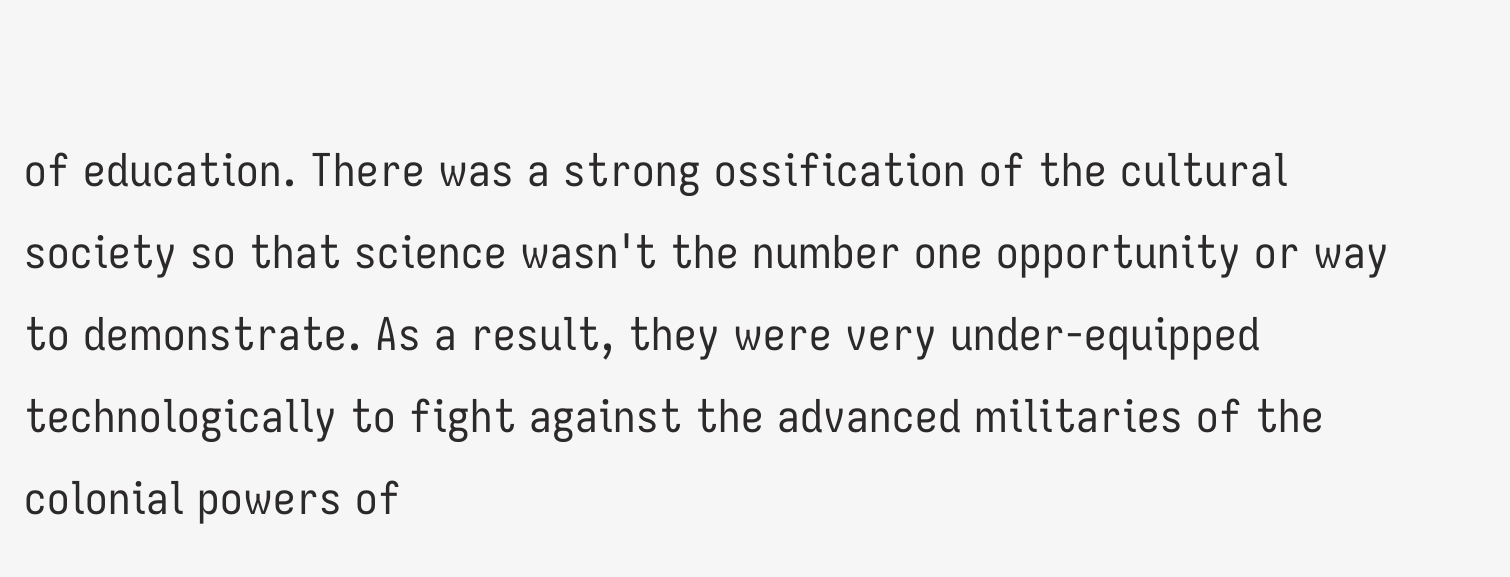of education. There was a strong ossification of the cultural society so that science wasn't the number one opportunity or way to demonstrate. As a result, they were very under-equipped technologically to fight against the advanced militaries of the colonial powers of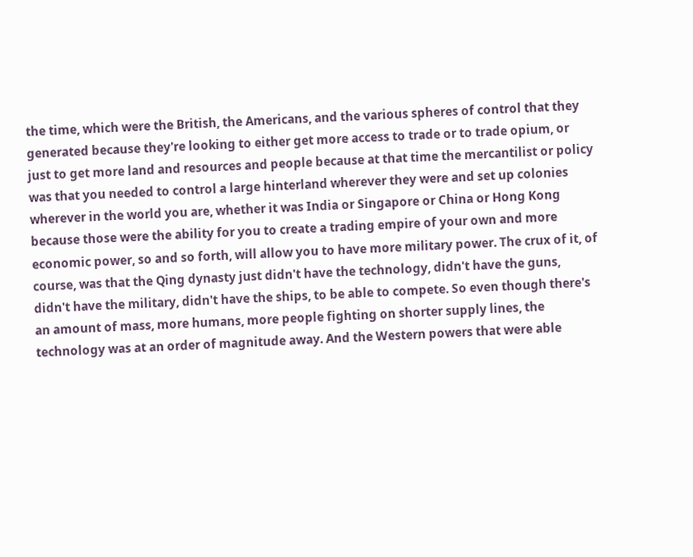the time, which were the British, the Americans, and the various spheres of control that they generated because they're looking to either get more access to trade or to trade opium, or just to get more land and resources and people because at that time the mercantilist or policy was that you needed to control a large hinterland wherever they were and set up colonies wherever in the world you are, whether it was India or Singapore or China or Hong Kong because those were the ability for you to create a trading empire of your own and more economic power, so and so forth, will allow you to have more military power. The crux of it, of course, was that the Qing dynasty just didn't have the technology, didn't have the guns, didn't have the military, didn't have the ships, to be able to compete. So even though there's an amount of mass, more humans, more people fighting on shorter supply lines, the technology was at an order of magnitude away. And the Western powers that were able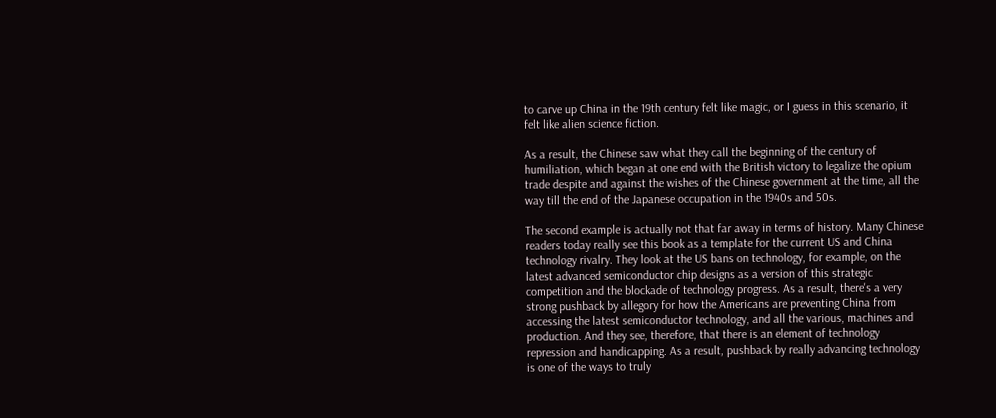to carve up China in the 19th century felt like magic, or I guess in this scenario, it felt like alien science fiction.

As a result, the Chinese saw what they call the beginning of the century of humiliation, which began at one end with the British victory to legalize the opium trade despite and against the wishes of the Chinese government at the time, all the way till the end of the Japanese occupation in the 1940s and 50s.

The second example is actually not that far away in terms of history. Many Chinese readers today really see this book as a template for the current US and China technology rivalry. They look at the US bans on technology, for example, on the latest advanced semiconductor chip designs as a version of this strategic competition and the blockade of technology progress. As a result, there's a very strong pushback by allegory for how the Americans are preventing China from accessing the latest semiconductor technology, and all the various, machines and production. And they see, therefore, that there is an element of technology repression and handicapping. As a result, pushback by really advancing technology is one of the ways to truly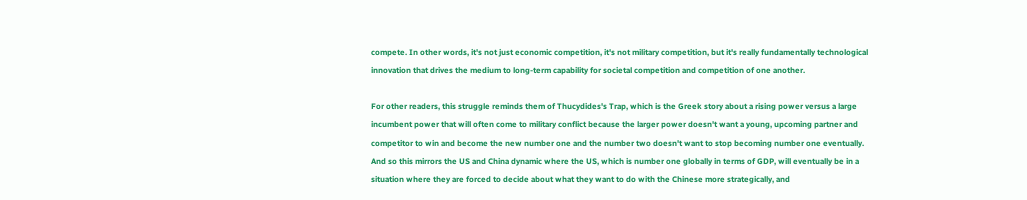compete. In other words, it's not just economic competition, it's not military competition, but it's really fundamentally technological innovation that drives the medium to long-term capability for societal competition and competition of one another.

For other readers, this struggle reminds them of Thucydides's Trap, which is the Greek story about a rising power versus a large incumbent power that will often come to military conflict because the larger power doesn't want a young, upcoming partner and competitor to win and become the new number one and the number two doesn't want to stop becoming number one eventually. And so this mirrors the US and China dynamic where the US, which is number one globally in terms of GDP, will eventually be in a situation where they are forced to decide about what they want to do with the Chinese more strategically, and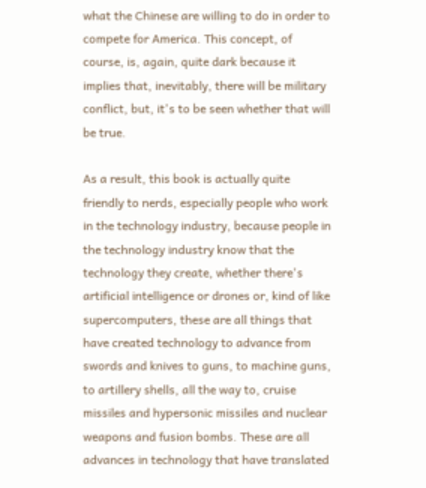what the Chinese are willing to do in order to compete for America. This concept, of course, is, again, quite dark because it implies that, inevitably, there will be military conflict, but, it's to be seen whether that will be true.

As a result, this book is actually quite friendly to nerds, especially people who work in the technology industry, because people in the technology industry know that the technology they create, whether there's artificial intelligence or drones or, kind of like supercomputers, these are all things that have created technology to advance from swords and knives to guns, to machine guns, to artillery shells, all the way to, cruise missiles and hypersonic missiles and nuclear weapons and fusion bombs. These are all advances in technology that have translated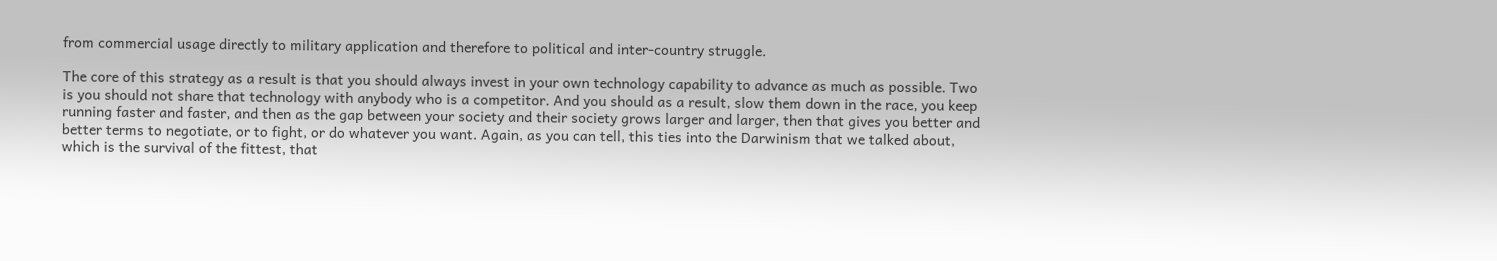from commercial usage directly to military application and therefore to political and inter-country struggle.

The core of this strategy as a result is that you should always invest in your own technology capability to advance as much as possible. Two is you should not share that technology with anybody who is a competitor. And you should as a result, slow them down in the race, you keep running faster and faster, and then as the gap between your society and their society grows larger and larger, then that gives you better and better terms to negotiate, or to fight, or do whatever you want. Again, as you can tell, this ties into the Darwinism that we talked about, which is the survival of the fittest, that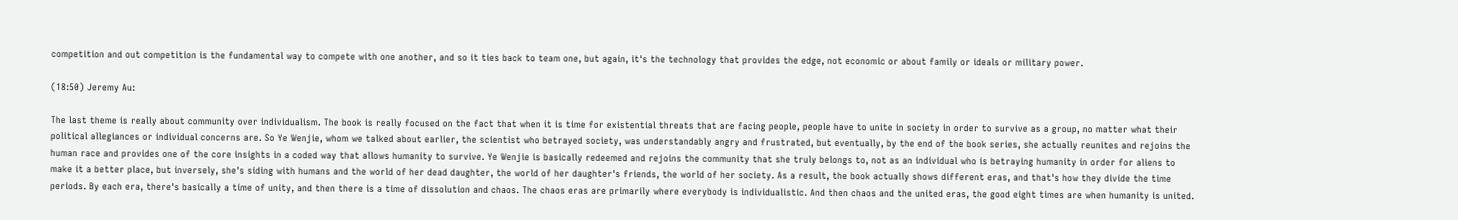competition and out competition is the fundamental way to compete with one another, and so it ties back to team one, but again, it's the technology that provides the edge, not economic or about family or ideals or military power.

(18:50) Jeremy Au:

The last theme is really about community over individualism. The book is really focused on the fact that when it is time for existential threats that are facing people, people have to unite in society in order to survive as a group, no matter what their political allegiances or individual concerns are. So Ye Wenjie, whom we talked about earlier, the scientist who betrayed society, was understandably angry and frustrated, but eventually, by the end of the book series, she actually reunites and rejoins the human race and provides one of the core insights in a coded way that allows humanity to survive. Ye Wenjie is basically redeemed and rejoins the community that she truly belongs to, not as an individual who is betraying humanity in order for aliens to make it a better place, but inversely, she's siding with humans and the world of her dead daughter, the world of her daughter's friends, the world of her society. As a result, the book actually shows different eras, and that's how they divide the time periods. By each era, there's basically a time of unity, and then there is a time of dissolution and chaos. The chaos eras are primarily where everybody is individualistic. And then chaos and the united eras, the good eight times are when humanity is united.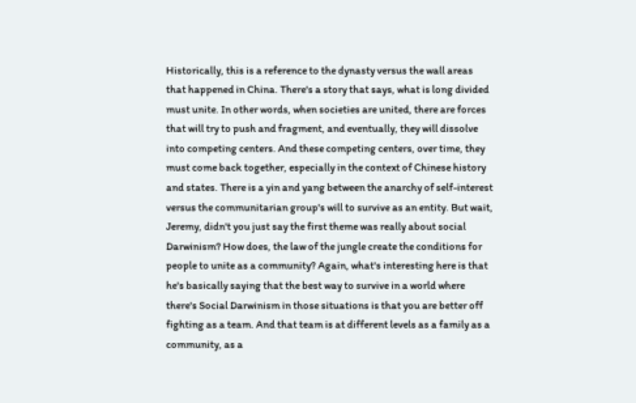Historically, this is a reference to the dynasty versus the wall areas that happened in China. There's a story that says, what is long divided must unite. In other words, when societies are united, there are forces that will try to push and fragment, and eventually, they will dissolve into competing centers. And these competing centers, over time, they must come back together, especially in the context of Chinese history and states. There is a yin and yang between the anarchy of self-interest versus the communitarian group's will to survive as an entity. But wait, Jeremy, didn't you just say the first theme was really about social Darwinism? How does, the law of the jungle create the conditions for people to unite as a community? Again, what's interesting here is that he's basically saying that the best way to survive in a world where there's Social Darwinism in those situations is that you are better off fighting as a team. And that team is at different levels as a family as a community, as a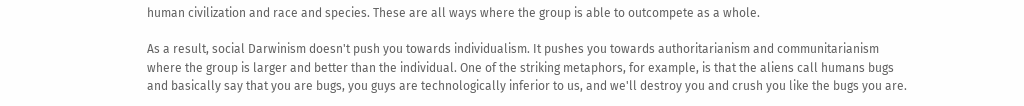human civilization and race and species. These are all ways where the group is able to outcompete as a whole.

As a result, social Darwinism doesn't push you towards individualism. It pushes you towards authoritarianism and communitarianism where the group is larger and better than the individual. One of the striking metaphors, for example, is that the aliens call humans bugs and basically say that you are bugs, you guys are technologically inferior to us, and we'll destroy you and crush you like the bugs you are.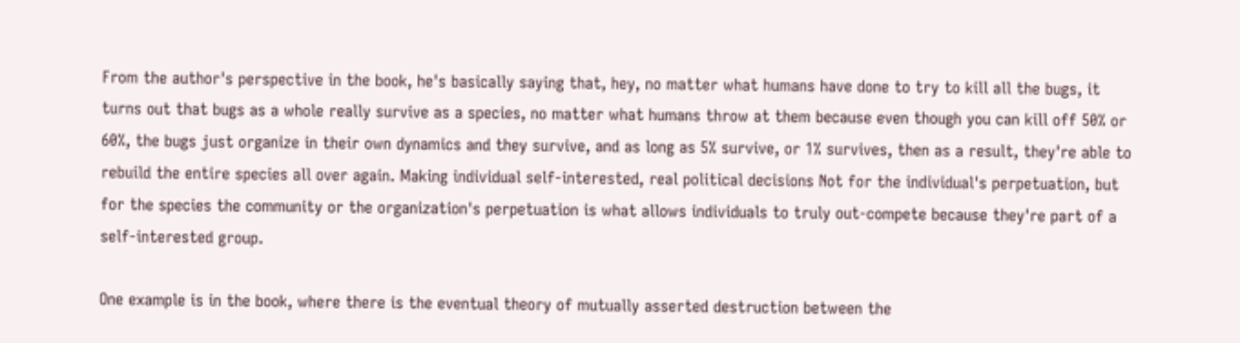From the author's perspective in the book, he's basically saying that, hey, no matter what humans have done to try to kill all the bugs, it turns out that bugs as a whole really survive as a species, no matter what humans throw at them because even though you can kill off 50% or 60%, the bugs just organize in their own dynamics and they survive, and as long as 5% survive, or 1% survives, then as a result, they're able to rebuild the entire species all over again. Making individual self-interested, real political decisions Not for the individual's perpetuation, but for the species the community or the organization's perpetuation is what allows individuals to truly out-compete because they're part of a self-interested group.

One example is in the book, where there is the eventual theory of mutually asserted destruction between the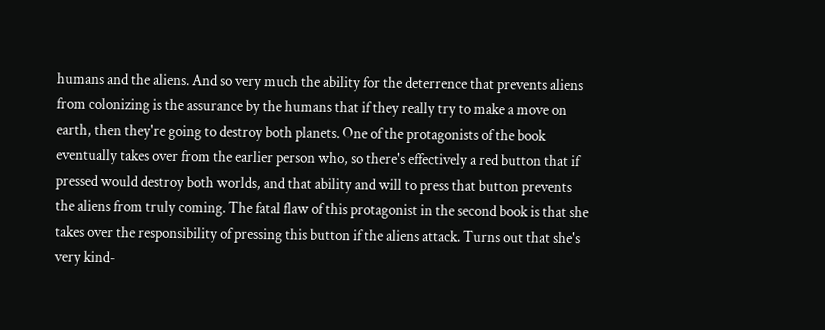humans and the aliens. And so very much the ability for the deterrence that prevents aliens from colonizing is the assurance by the humans that if they really try to make a move on earth, then they're going to destroy both planets. One of the protagonists of the book eventually takes over from the earlier person who, so there's effectively a red button that if pressed would destroy both worlds, and that ability and will to press that button prevents the aliens from truly coming. The fatal flaw of this protagonist in the second book is that she takes over the responsibility of pressing this button if the aliens attack. Turns out that she's very kind-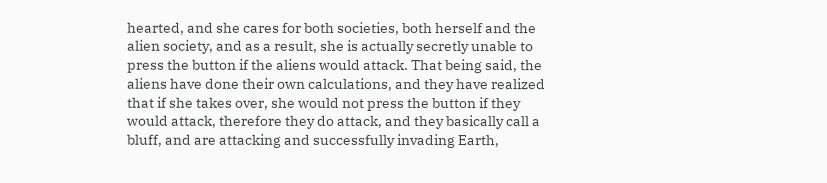hearted, and she cares for both societies, both herself and the alien society, and as a result, she is actually secretly unable to press the button if the aliens would attack. That being said, the aliens have done their own calculations, and they have realized that if she takes over, she would not press the button if they would attack, therefore they do attack, and they basically call a bluff, and are attacking and successfully invading Earth,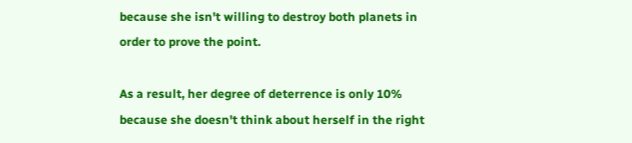because she isn't willing to destroy both planets in order to prove the point.

As a result, her degree of deterrence is only 10% because she doesn't think about herself in the right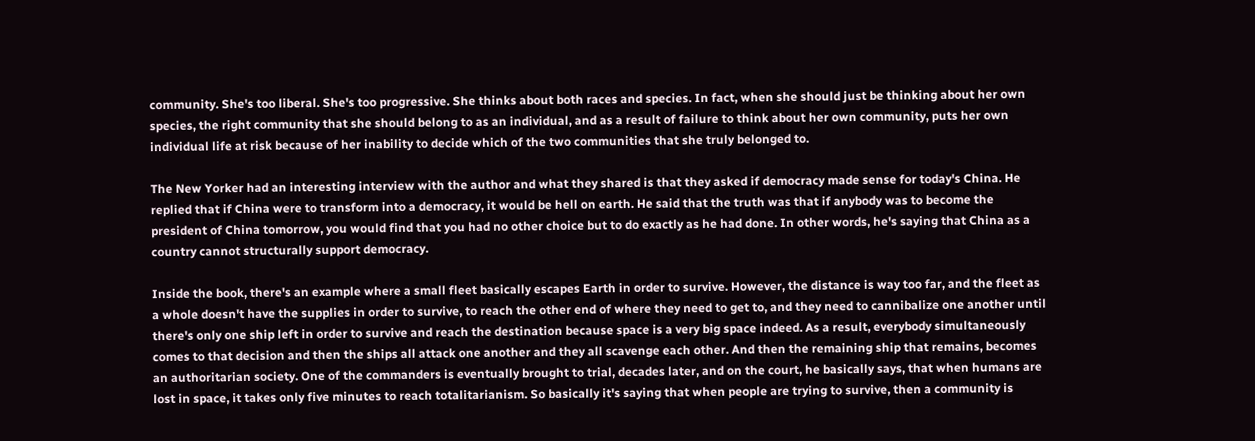community. She's too liberal. She's too progressive. She thinks about both races and species. In fact, when she should just be thinking about her own species, the right community that she should belong to as an individual, and as a result of failure to think about her own community, puts her own individual life at risk because of her inability to decide which of the two communities that she truly belonged to.

The New Yorker had an interesting interview with the author and what they shared is that they asked if democracy made sense for today's China. He replied that if China were to transform into a democracy, it would be hell on earth. He said that the truth was that if anybody was to become the president of China tomorrow, you would find that you had no other choice but to do exactly as he had done. In other words, he's saying that China as a country cannot structurally support democracy.

Inside the book, there's an example where a small fleet basically escapes Earth in order to survive. However, the distance is way too far, and the fleet as a whole doesn't have the supplies in order to survive, to reach the other end of where they need to get to, and they need to cannibalize one another until there's only one ship left in order to survive and reach the destination because space is a very big space indeed. As a result, everybody simultaneously comes to that decision and then the ships all attack one another and they all scavenge each other. And then the remaining ship that remains, becomes an authoritarian society. One of the commanders is eventually brought to trial, decades later, and on the court, he basically says, that when humans are lost in space, it takes only five minutes to reach totalitarianism. So basically it's saying that when people are trying to survive, then a community is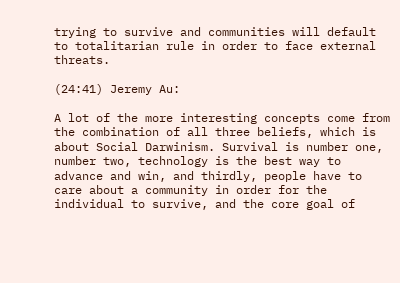trying to survive and communities will default to totalitarian rule in order to face external threats.

(24:41) Jeremy Au:

A lot of the more interesting concepts come from the combination of all three beliefs, which is about Social Darwinism. Survival is number one, number two, technology is the best way to advance and win, and thirdly, people have to care about a community in order for the individual to survive, and the core goal of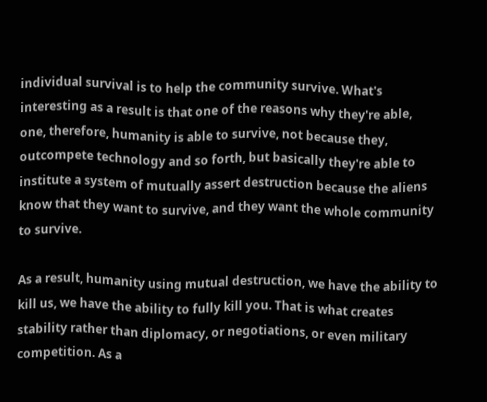individual survival is to help the community survive. What's interesting as a result is that one of the reasons why they're able, one, therefore, humanity is able to survive, not because they, outcompete technology and so forth, but basically they're able to institute a system of mutually assert destruction because the aliens know that they want to survive, and they want the whole community to survive.

As a result, humanity using mutual destruction, we have the ability to kill us, we have the ability to fully kill you. That is what creates stability rather than diplomacy, or negotiations, or even military competition. As a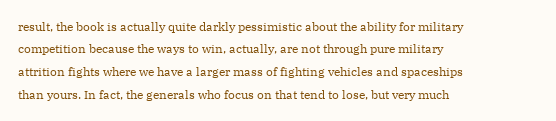result, the book is actually quite darkly pessimistic about the ability for military competition because the ways to win, actually, are not through pure military attrition fights where we have a larger mass of fighting vehicles and spaceships than yours. In fact, the generals who focus on that tend to lose, but very much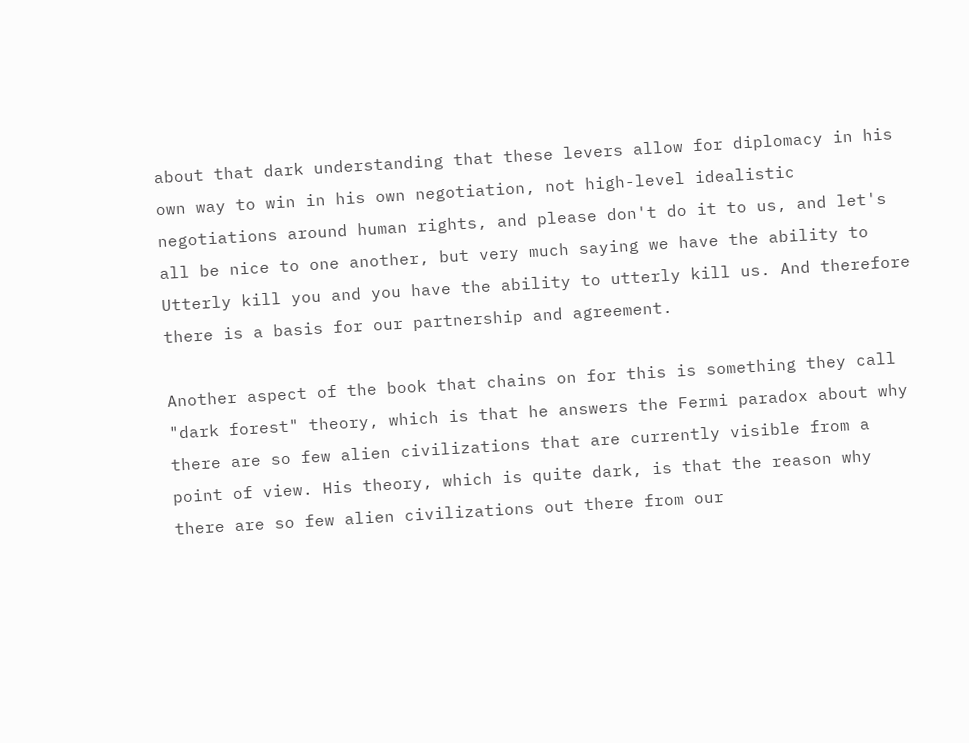about that dark understanding that these levers allow for diplomacy in his own way to win in his own negotiation, not high-level idealistic negotiations around human rights, and please don't do it to us, and let's all be nice to one another, but very much saying we have the ability to Utterly kill you and you have the ability to utterly kill us. And therefore there is a basis for our partnership and agreement.

Another aspect of the book that chains on for this is something they call "dark forest" theory, which is that he answers the Fermi paradox about why there are so few alien civilizations that are currently visible from a point of view. His theory, which is quite dark, is that the reason why there are so few alien civilizations out there from our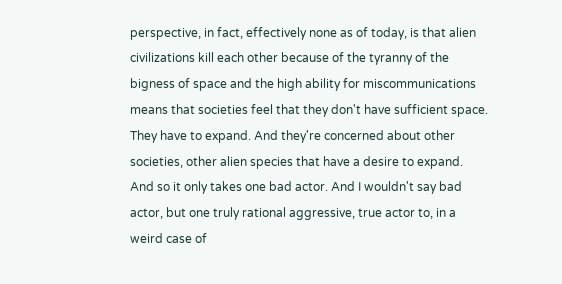perspective, in fact, effectively none as of today, is that alien civilizations kill each other because of the tyranny of the bigness of space and the high ability for miscommunications means that societies feel that they don't have sufficient space. They have to expand. And they're concerned about other societies, other alien species that have a desire to expand. And so it only takes one bad actor. And I wouldn't say bad actor, but one truly rational aggressive, true actor to, in a weird case of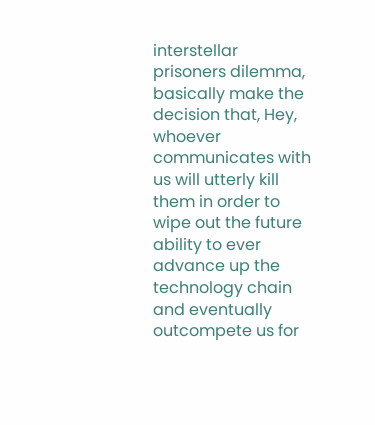interstellar prisoners dilemma, basically make the decision that, Hey, whoever communicates with us will utterly kill them in order to wipe out the future ability to ever advance up the technology chain and eventually outcompete us for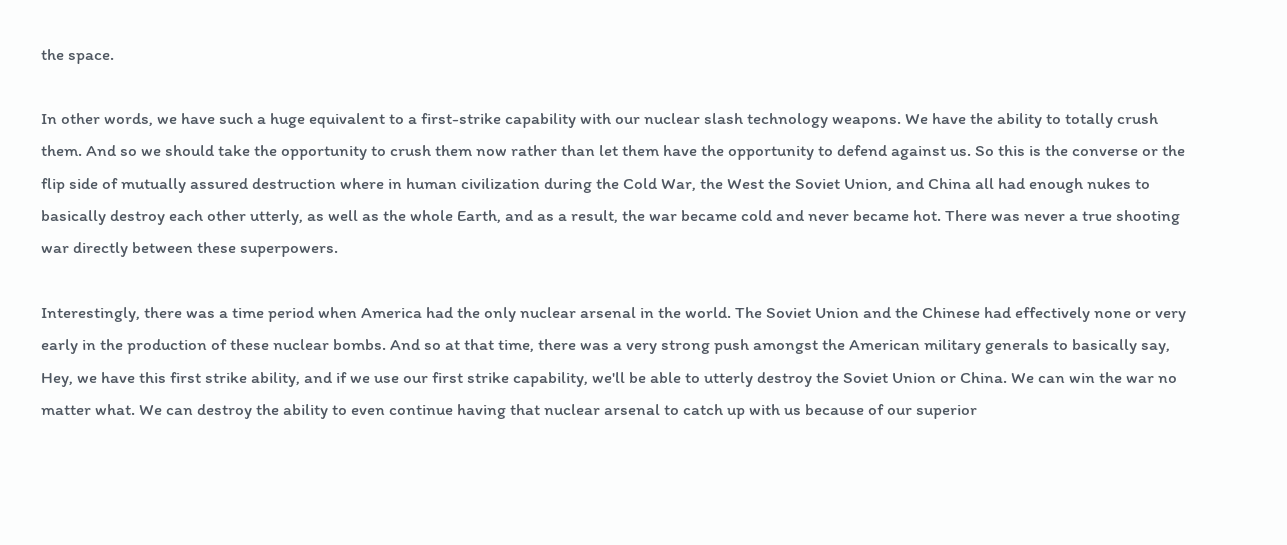the space.

In other words, we have such a huge equivalent to a first-strike capability with our nuclear slash technology weapons. We have the ability to totally crush them. And so we should take the opportunity to crush them now rather than let them have the opportunity to defend against us. So this is the converse or the flip side of mutually assured destruction where in human civilization during the Cold War, the West the Soviet Union, and China all had enough nukes to basically destroy each other utterly, as well as the whole Earth, and as a result, the war became cold and never became hot. There was never a true shooting war directly between these superpowers.

Interestingly, there was a time period when America had the only nuclear arsenal in the world. The Soviet Union and the Chinese had effectively none or very early in the production of these nuclear bombs. And so at that time, there was a very strong push amongst the American military generals to basically say, Hey, we have this first strike ability, and if we use our first strike capability, we'll be able to utterly destroy the Soviet Union or China. We can win the war no matter what. We can destroy the ability to even continue having that nuclear arsenal to catch up with us because of our superior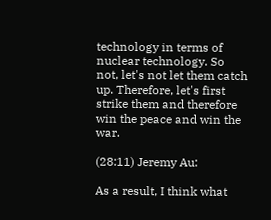technology in terms of nuclear technology. So not, let's not let them catch up. Therefore, let's first strike them and therefore win the peace and win the war.

(28:11) Jeremy Au:

As a result, I think what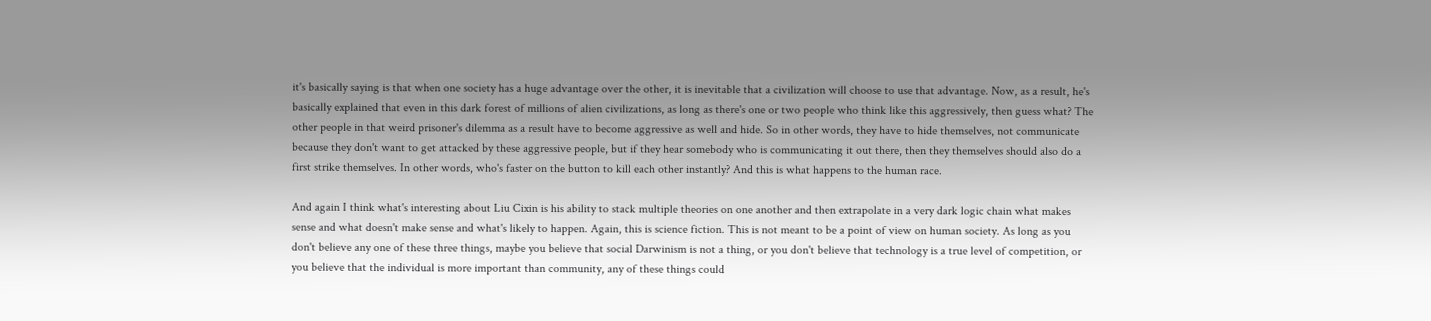it's basically saying is that when one society has a huge advantage over the other, it is inevitable that a civilization will choose to use that advantage. Now, as a result, he's basically explained that even in this dark forest of millions of alien civilizations, as long as there's one or two people who think like this aggressively, then guess what? The other people in that weird prisoner's dilemma as a result have to become aggressive as well and hide. So in other words, they have to hide themselves, not communicate because they don't want to get attacked by these aggressive people, but if they hear somebody who is communicating it out there, then they themselves should also do a first strike themselves. In other words, who's faster on the button to kill each other instantly? And this is what happens to the human race.

And again I think what's interesting about Liu Cixin is his ability to stack multiple theories on one another and then extrapolate in a very dark logic chain what makes sense and what doesn't make sense and what's likely to happen. Again, this is science fiction. This is not meant to be a point of view on human society. As long as you don't believe any one of these three things, maybe you believe that social Darwinism is not a thing, or you don't believe that technology is a true level of competition, or you believe that the individual is more important than community, any of these things could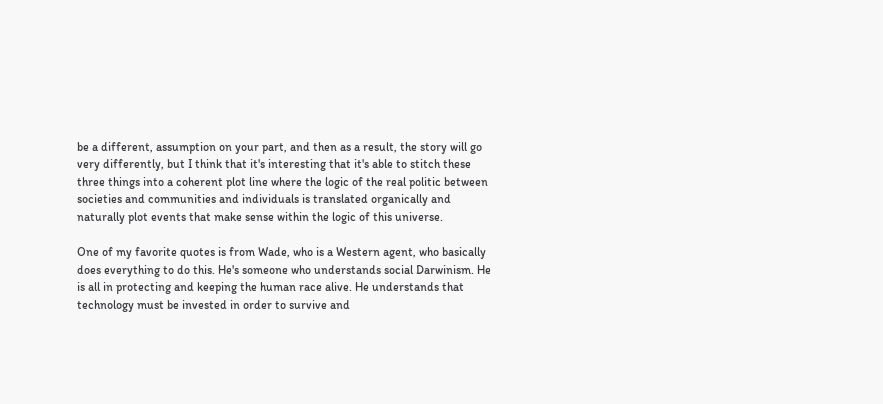be a different, assumption on your part, and then as a result, the story will go very differently, but I think that it's interesting that it's able to stitch these three things into a coherent plot line where the logic of the real politic between societies and communities and individuals is translated organically and naturally plot events that make sense within the logic of this universe.

One of my favorite quotes is from Wade, who is a Western agent, who basically does everything to do this. He's someone who understands social Darwinism. He is all in protecting and keeping the human race alive. He understands that technology must be invested in order to survive and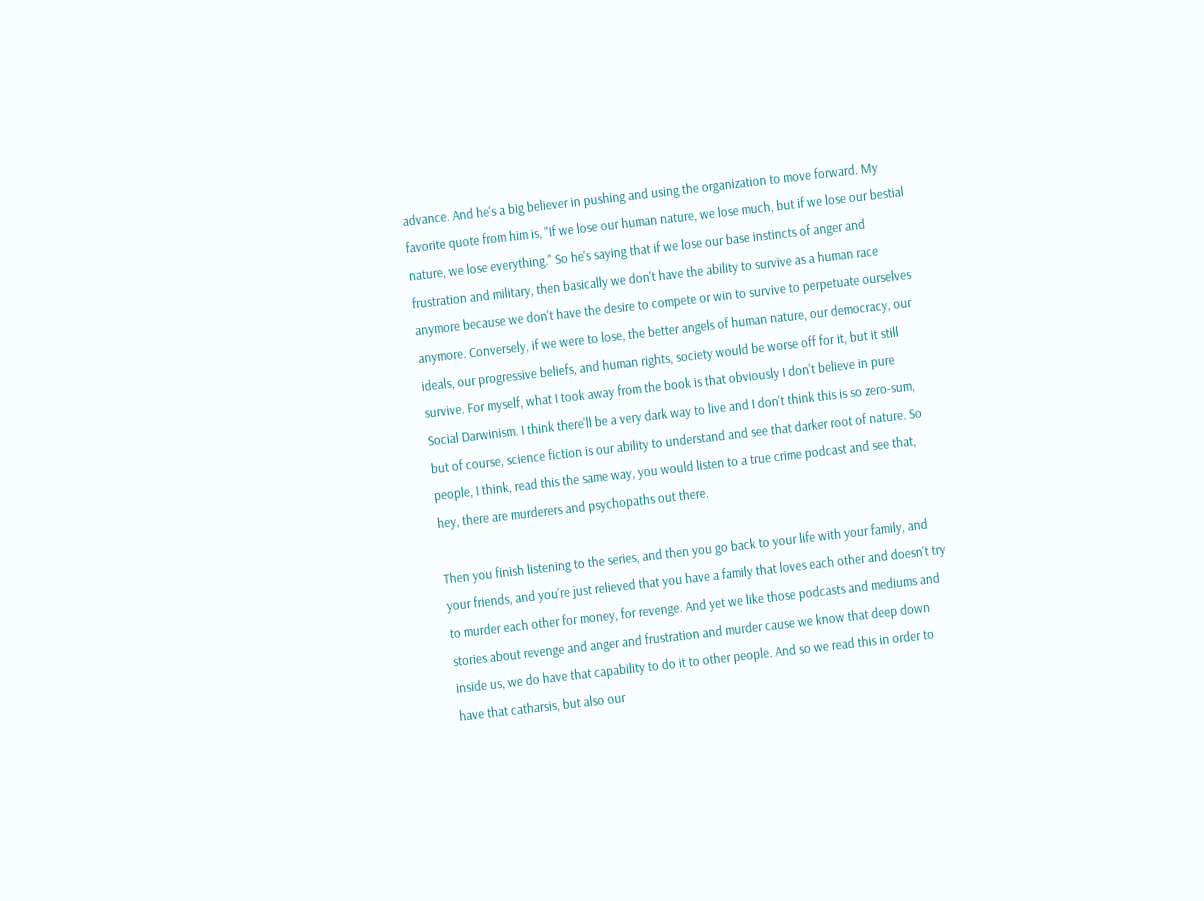advance. And he's a big believer in pushing and using the organization to move forward. My favorite quote from him is, "If we lose our human nature, we lose much, but if we lose our bestial nature, we lose everything." So he's saying that if we lose our base instincts of anger and frustration and military, then basically we don't have the ability to survive as a human race anymore because we don't have the desire to compete or win to survive to perpetuate ourselves anymore. Conversely, if we were to lose, the better angels of human nature, our democracy, our ideals, our progressive beliefs, and human rights, society would be worse off for it, but it still survive. For myself, what I took away from the book is that obviously I don't believe in pure Social Darwinism. I think there'll be a very dark way to live and I don't think this is so zero-sum, but of course, science fiction is our ability to understand and see that darker root of nature. So people, I think, read this the same way, you would listen to a true crime podcast and see that, hey, there are murderers and psychopaths out there.

Then you finish listening to the series, and then you go back to your life with your family, and your friends, and you're just relieved that you have a family that loves each other and doesn't try to murder each other for money, for revenge. And yet we like those podcasts and mediums and stories about revenge and anger and frustration and murder cause we know that deep down inside us, we do have that capability to do it to other people. And so we read this in order to have that catharsis, but also our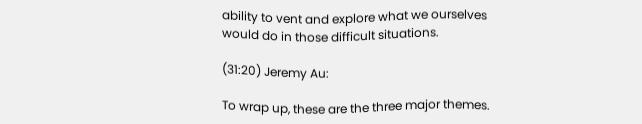ability to vent and explore what we ourselves would do in those difficult situations.

(31:20) Jeremy Au:

To wrap up, these are the three major themes.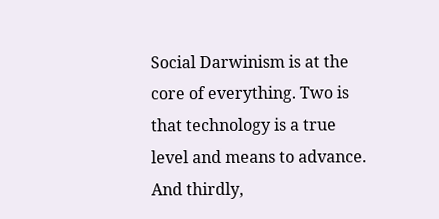Social Darwinism is at the core of everything. Two is that technology is a true level and means to advance. And thirdly,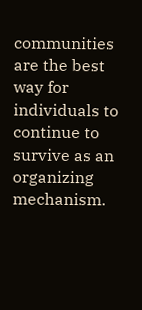communities are the best way for individuals to continue to survive as an organizing mechanism.